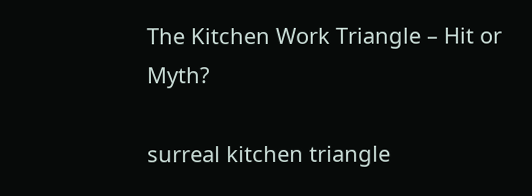The Kitchen Work Triangle – Hit or Myth?

surreal kitchen triangle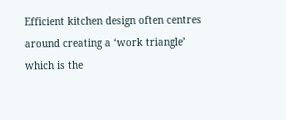Efficient kitchen design often centres around creating a ‘work triangle’  which is the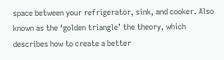space between your refrigerator, sink, and cooker. Also known as the ‘golden triangle’ the theory, which describes how to create a better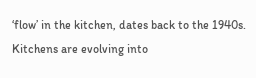‘flow’ in the kitchen, dates back to the 1940s. Kitchens are evolving into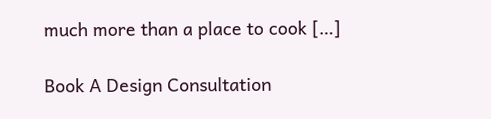much more than a place to cook […]

Book A Design Consultation